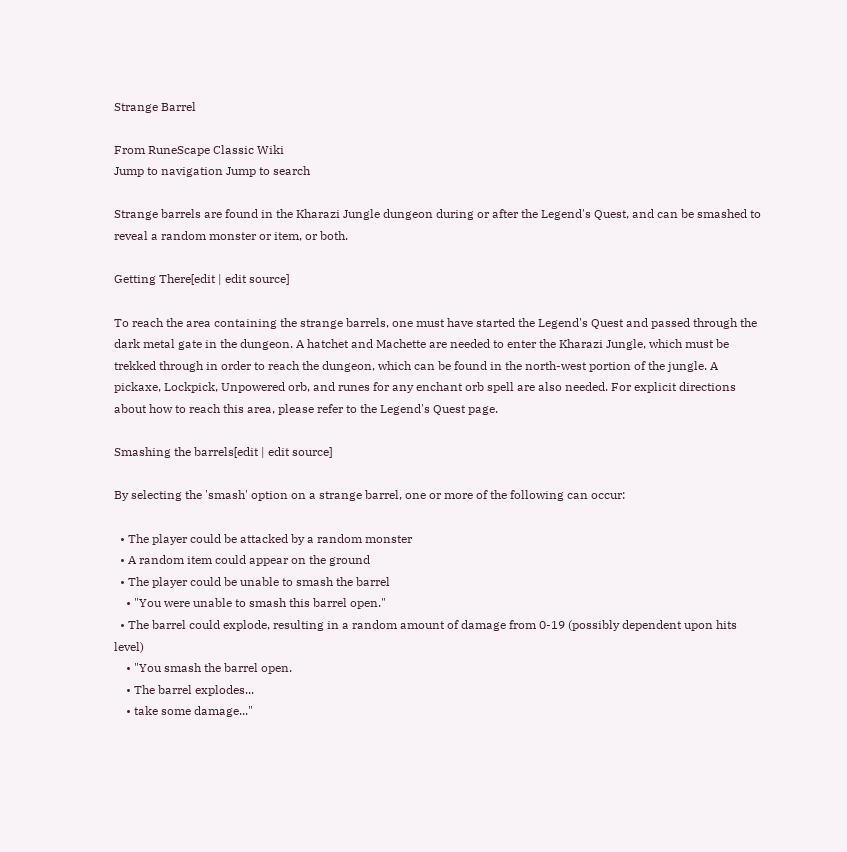Strange Barrel

From RuneScape Classic Wiki
Jump to navigation Jump to search

Strange barrels are found in the Kharazi Jungle dungeon during or after the Legend's Quest, and can be smashed to reveal a random monster or item, or both.

Getting There[edit | edit source]

To reach the area containing the strange barrels, one must have started the Legend's Quest and passed through the dark metal gate in the dungeon. A hatchet and Machette are needed to enter the Kharazi Jungle, which must be trekked through in order to reach the dungeon, which can be found in the north-west portion of the jungle. A pickaxe, Lockpick, Unpowered orb, and runes for any enchant orb spell are also needed. For explicit directions about how to reach this area, please refer to the Legend's Quest page.

Smashing the barrels[edit | edit source]

By selecting the 'smash' option on a strange barrel, one or more of the following can occur:

  • The player could be attacked by a random monster
  • A random item could appear on the ground
  • The player could be unable to smash the barrel
    • "You were unable to smash this barrel open."
  • The barrel could explode, resulting in a random amount of damage from 0-19 (possibly dependent upon hits level)
    • "You smash the barrel open.
    • The barrel explodes...
    • take some damage..."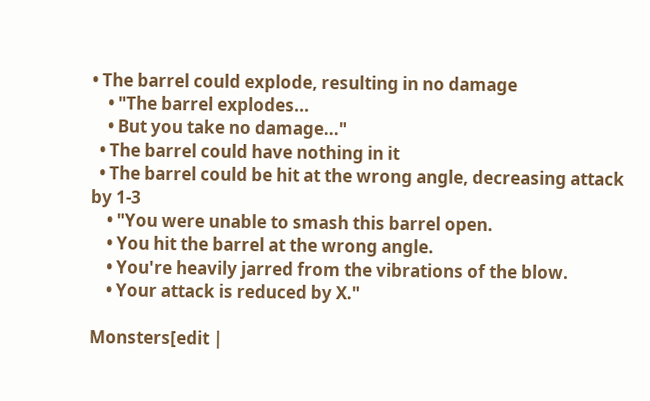• The barrel could explode, resulting in no damage
    • "The barrel explodes...
    • But you take no damage..."
  • The barrel could have nothing in it
  • The barrel could be hit at the wrong angle, decreasing attack by 1-3
    • "You were unable to smash this barrel open.
    • You hit the barrel at the wrong angle.
    • You're heavily jarred from the vibrations of the blow.
    • Your attack is reduced by X."

Monsters[edit |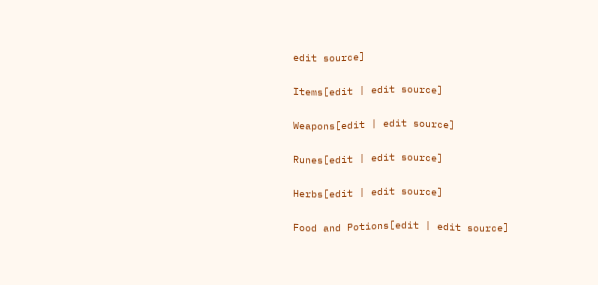edit source]

Items[edit | edit source]

Weapons[edit | edit source]

Runes[edit | edit source]

Herbs[edit | edit source]

Food and Potions[edit | edit source]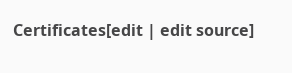Certificates[edit | edit source]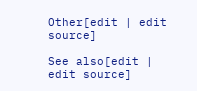Other[edit | edit source]

See also[edit | edit source]